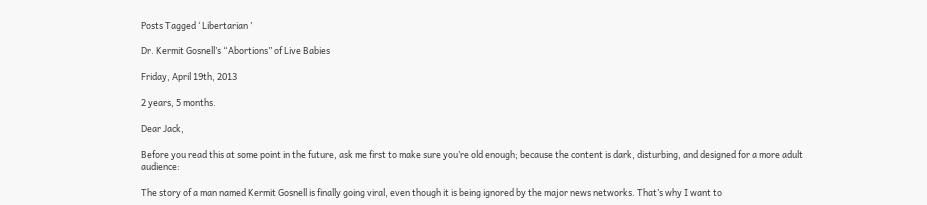Posts Tagged ‘ Libertarian ’

Dr. Kermit Gosnell’s “Abortions” of Live Babies

Friday, April 19th, 2013

2 years, 5 months.

Dear Jack,

Before you read this at some point in the future, ask me first to make sure you’re old enough; because the content is dark, disturbing, and designed for a more adult audience:

The story of a man named Kermit Gosnell is finally going viral, even though it is being ignored by the major news networks. That’s why I want to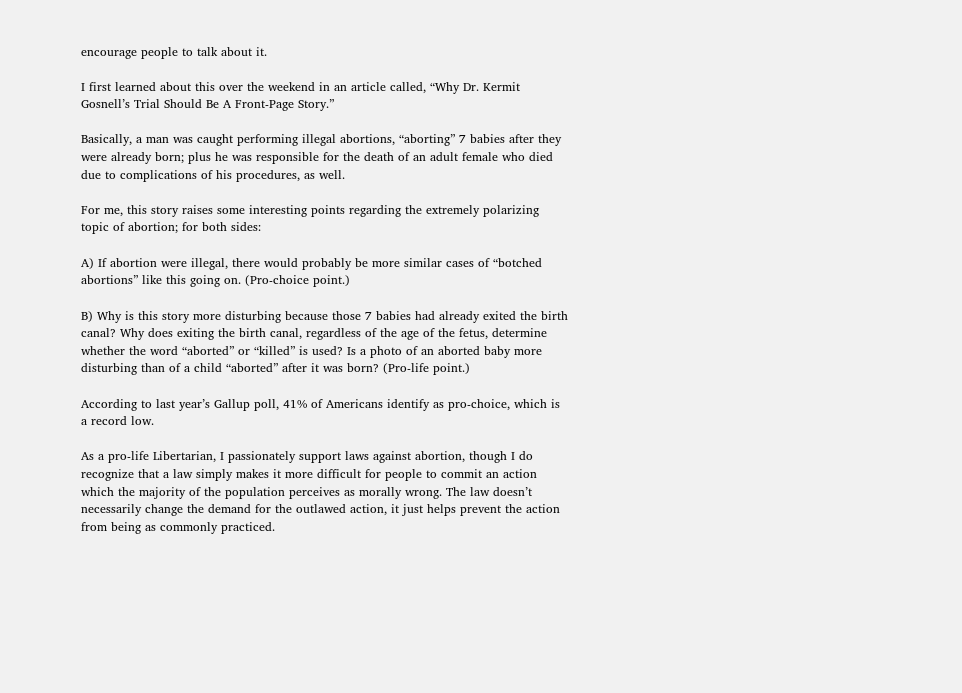encourage people to talk about it.

I first learned about this over the weekend in an article called, “Why Dr. Kermit Gosnell’s Trial Should Be A Front-Page Story.”

Basically, a man was caught performing illegal abortions, “aborting” 7 babies after they were already born; plus he was responsible for the death of an adult female who died due to complications of his procedures, as well.

For me, this story raises some interesting points regarding the extremely polarizing topic of abortion; for both sides:

A) If abortion were illegal, there would probably be more similar cases of “botched abortions” like this going on. (Pro-choice point.)

B) Why is this story more disturbing because those 7 babies had already exited the birth canal? Why does exiting the birth canal, regardless of the age of the fetus, determine whether the word “aborted” or “killed” is used? Is a photo of an aborted baby more disturbing than of a child “aborted” after it was born? (Pro-life point.)

According to last year’s Gallup poll, 41% of Americans identify as pro-choice, which is a record low.

As a pro-life Libertarian, I passionately support laws against abortion, though I do recognize that a law simply makes it more difficult for people to commit an action which the majority of the population perceives as morally wrong. The law doesn’t necessarily change the demand for the outlawed action, it just helps prevent the action from being as commonly practiced.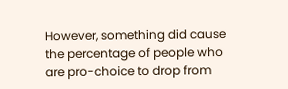However, something did cause the percentage of people who are pro-choice to drop from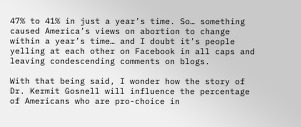47% to 41% in just a year’s time. So… something caused America’s views on abortion to change within a year’s time… and I doubt it’s people yelling at each other on Facebook in all caps and leaving condescending comments on blogs.

With that being said, I wonder how the story of Dr. Kermit Gosnell will influence the percentage of Americans who are pro-choice in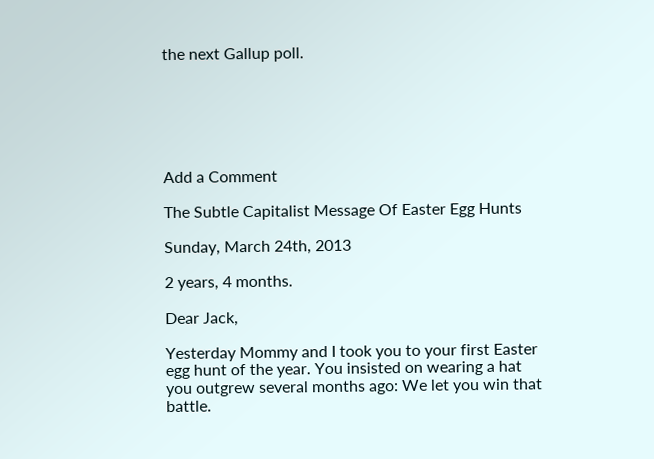the next Gallup poll.






Add a Comment

The Subtle Capitalist Message Of Easter Egg Hunts

Sunday, March 24th, 2013

2 years, 4 months.

Dear Jack,

Yesterday Mommy and I took you to your first Easter egg hunt of the year. You insisted on wearing a hat you outgrew several months ago: We let you win that battle.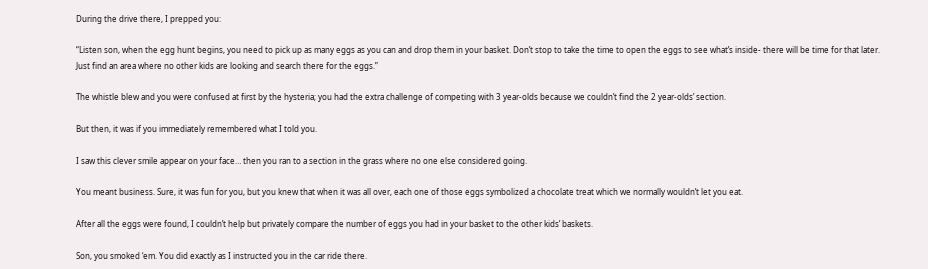During the drive there, I prepped you:

“Listen son, when the egg hunt begins, you need to pick up as many eggs as you can and drop them in your basket. Don’t stop to take the time to open the eggs to see what’s inside- there will be time for that later. Just find an area where no other kids are looking and search there for the eggs.”

The whistle blew and you were confused at first by the hysteria; you had the extra challenge of competing with 3 year-olds because we couldn’t find the 2 year-olds’ section.

But then, it was if you immediately remembered what I told you.

I saw this clever smile appear on your face… then you ran to a section in the grass where no one else considered going.

You meant business. Sure, it was fun for you, but you knew that when it was all over, each one of those eggs symbolized a chocolate treat which we normally wouldn’t let you eat.

After all the eggs were found, I couldn’t help but privately compare the number of eggs you had in your basket to the other kids’ baskets.

Son, you smoked ‘em. You did exactly as I instructed you in the car ride there.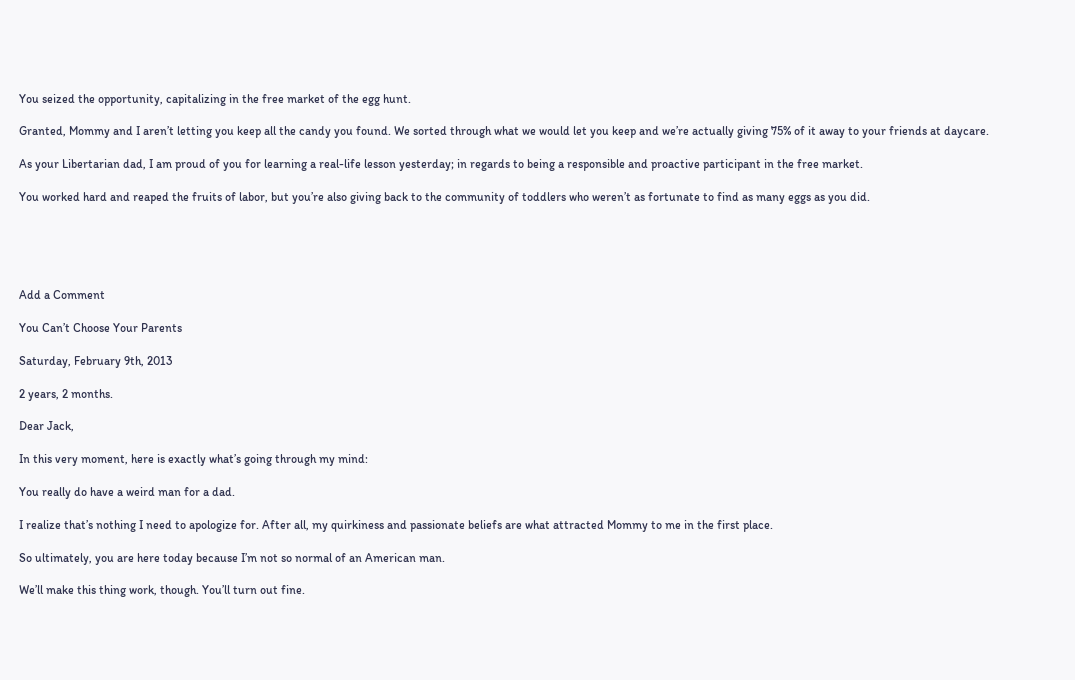You seized the opportunity, capitalizing in the free market of the egg hunt.

Granted, Mommy and I aren’t letting you keep all the candy you found. We sorted through what we would let you keep and we’re actually giving 75% of it away to your friends at daycare.

As your Libertarian dad, I am proud of you for learning a real-life lesson yesterday; in regards to being a responsible and proactive participant in the free market.

You worked hard and reaped the fruits of labor, but you’re also giving back to the community of toddlers who weren’t as fortunate to find as many eggs as you did.





Add a Comment

You Can’t Choose Your Parents

Saturday, February 9th, 2013

2 years, 2 months.

Dear Jack,

In this very moment, here is exactly what’s going through my mind:

You really do have a weird man for a dad.

I realize that’s nothing I need to apologize for. After all, my quirkiness and passionate beliefs are what attracted Mommy to me in the first place.

So ultimately, you are here today because I’m not so normal of an American man.

We’ll make this thing work, though. You’ll turn out fine.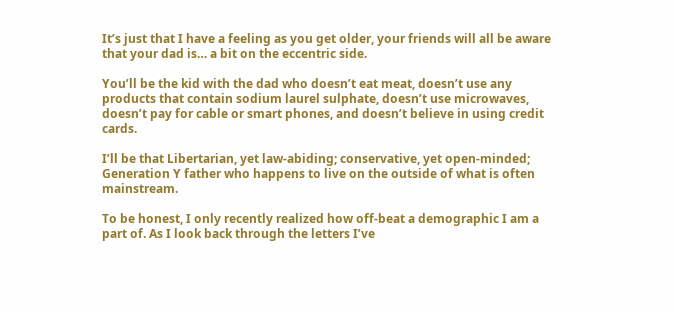It’s just that I have a feeling as you get older, your friends will all be aware that your dad is… a bit on the eccentric side.

You’ll be the kid with the dad who doesn’t eat meat, doesn’t use any products that contain sodium laurel sulphate, doesn’t use microwaves, doesn’t pay for cable or smart phones, and doesn’t believe in using credit cards.

I’ll be that Libertarian, yet law-abiding; conservative, yet open-minded; Generation Y father who happens to live on the outside of what is often mainstream.

To be honest, I only recently realized how off-beat a demographic I am a part of. As I look back through the letters I’ve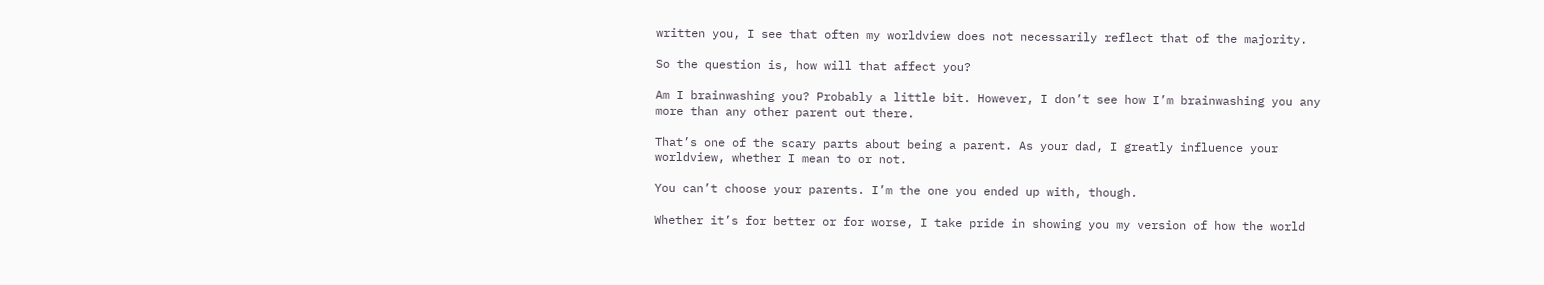written you, I see that often my worldview does not necessarily reflect that of the majority.

So the question is, how will that affect you?

Am I brainwashing you? Probably a little bit. However, I don’t see how I’m brainwashing you any more than any other parent out there.

That’s one of the scary parts about being a parent. As your dad, I greatly influence your worldview, whether I mean to or not.

You can’t choose your parents. I’m the one you ended up with, though.

Whether it’s for better or for worse, I take pride in showing you my version of how the world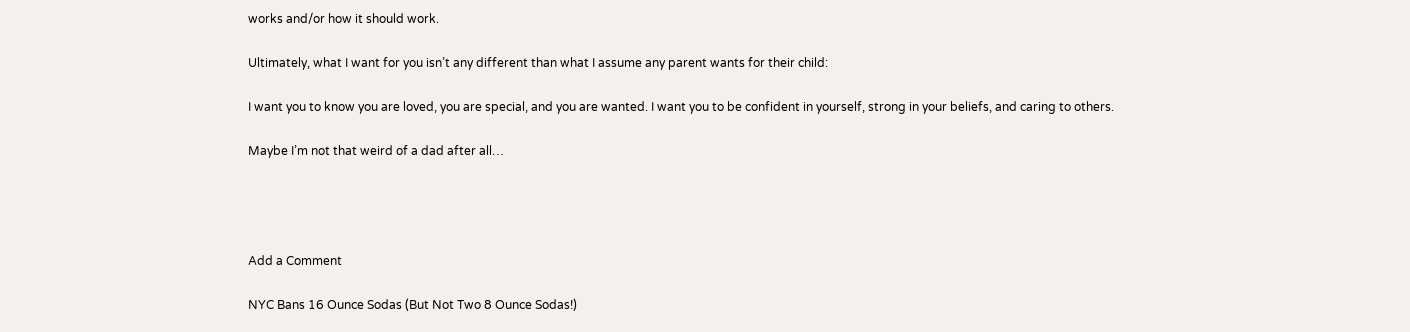works and/or how it should work.

Ultimately, what I want for you isn’t any different than what I assume any parent wants for their child:

I want you to know you are loved, you are special, and you are wanted. I want you to be confident in yourself, strong in your beliefs, and caring to others.

Maybe I’m not that weird of a dad after all…




Add a Comment

NYC Bans 16 Ounce Sodas (But Not Two 8 Ounce Sodas!)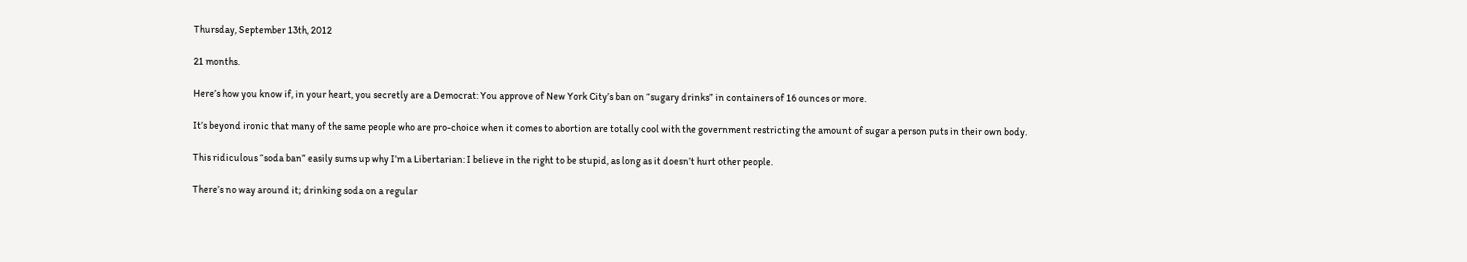Thursday, September 13th, 2012

21 months.

Here’s how you know if, in your heart, you secretly are a Democrat: You approve of New York City’s ban on “sugary drinks” in containers of 16 ounces or more.

It’s beyond ironic that many of the same people who are pro-choice when it comes to abortion are totally cool with the government restricting the amount of sugar a person puts in their own body.

This ridiculous “soda ban” easily sums up why I’m a Libertarian: I believe in the right to be stupid, as long as it doesn’t hurt other people.

There’s no way around it; drinking soda on a regular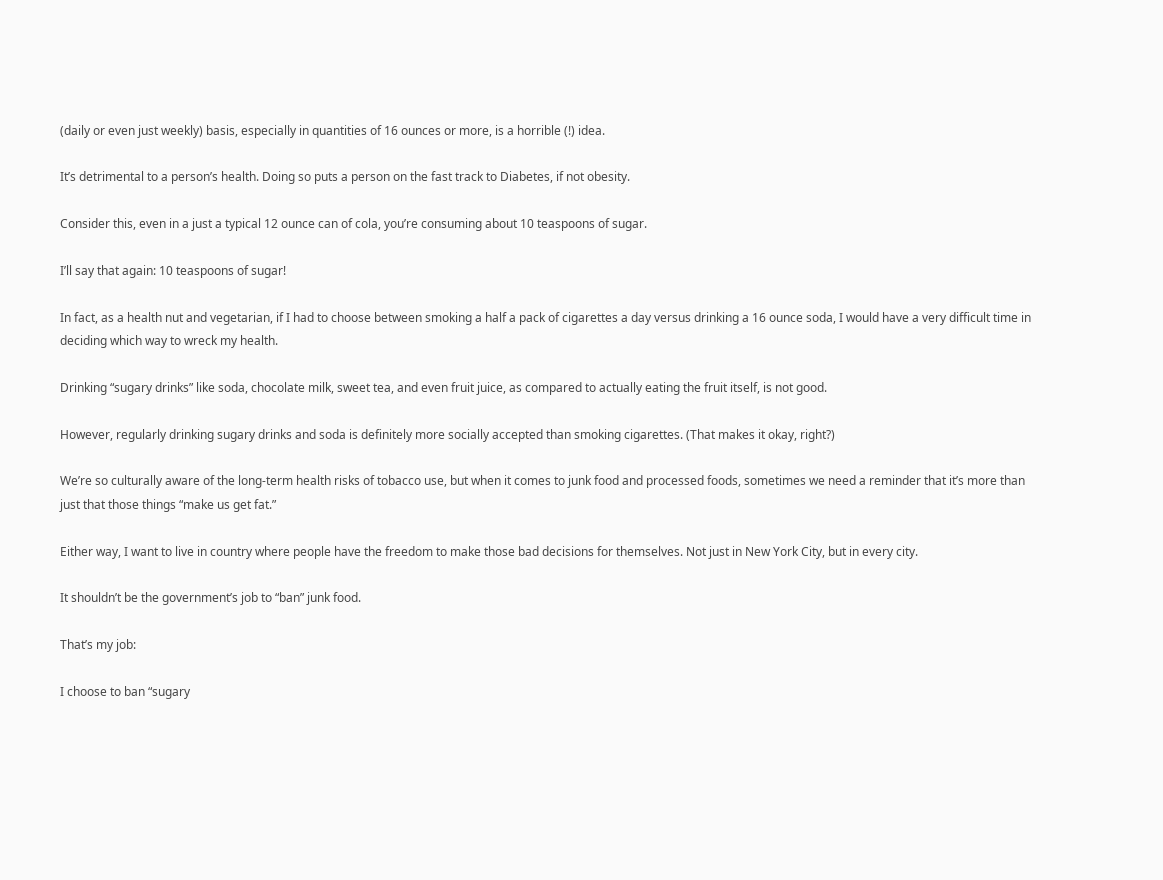(daily or even just weekly) basis, especially in quantities of 16 ounces or more, is a horrible (!) idea.

It’s detrimental to a person’s health. Doing so puts a person on the fast track to Diabetes, if not obesity.

Consider this, even in a just a typical 12 ounce can of cola, you’re consuming about 10 teaspoons of sugar.

I’ll say that again: 10 teaspoons of sugar!

In fact, as a health nut and vegetarian, if I had to choose between smoking a half a pack of cigarettes a day versus drinking a 16 ounce soda, I would have a very difficult time in deciding which way to wreck my health.

Drinking “sugary drinks” like soda, chocolate milk, sweet tea, and even fruit juice, as compared to actually eating the fruit itself, is not good.

However, regularly drinking sugary drinks and soda is definitely more socially accepted than smoking cigarettes. (That makes it okay, right?)

We’re so culturally aware of the long-term health risks of tobacco use, but when it comes to junk food and processed foods, sometimes we need a reminder that it’s more than just that those things “make us get fat.”

Either way, I want to live in country where people have the freedom to make those bad decisions for themselves. Not just in New York City, but in every city.

It shouldn’t be the government’s job to “ban” junk food.

That’s my job:

I choose to ban “sugary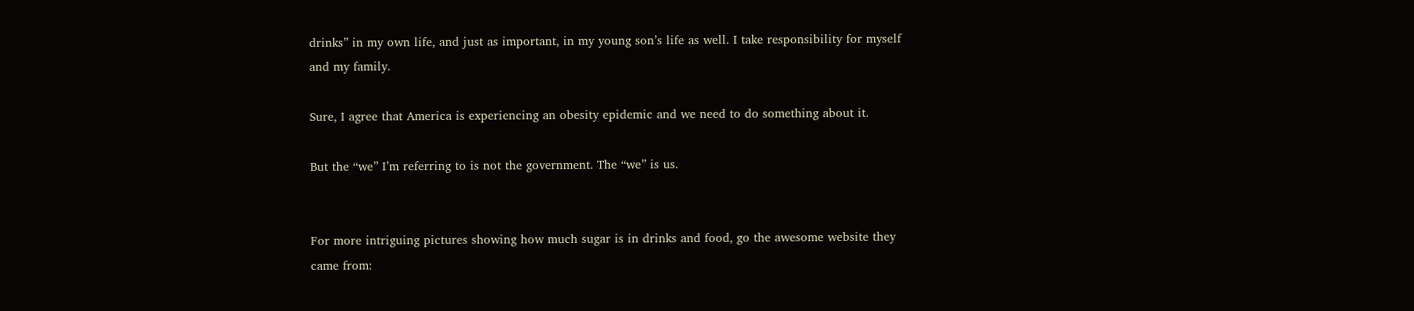drinks” in my own life, and just as important, in my young son’s life as well. I take responsibility for myself and my family.

Sure, I agree that America is experiencing an obesity epidemic and we need to do something about it.

But the “we” I’m referring to is not the government. The “we” is us.


For more intriguing pictures showing how much sugar is in drinks and food, go the awesome website they came from: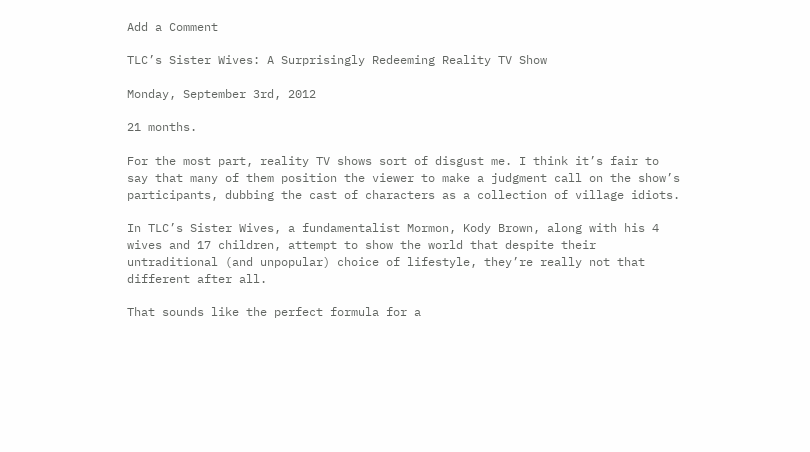Add a Comment

TLC’s Sister Wives: A Surprisingly Redeeming Reality TV Show

Monday, September 3rd, 2012

21 months.

For the most part, reality TV shows sort of disgust me. I think it’s fair to say that many of them position the viewer to make a judgment call on the show’s participants, dubbing the cast of characters as a collection of village idiots.

In TLC’s Sister Wives, a fundamentalist Mormon, Kody Brown, along with his 4 wives and 17 children, attempt to show the world that despite their untraditional (and unpopular) choice of lifestyle, they’re really not that different after all.

That sounds like the perfect formula for a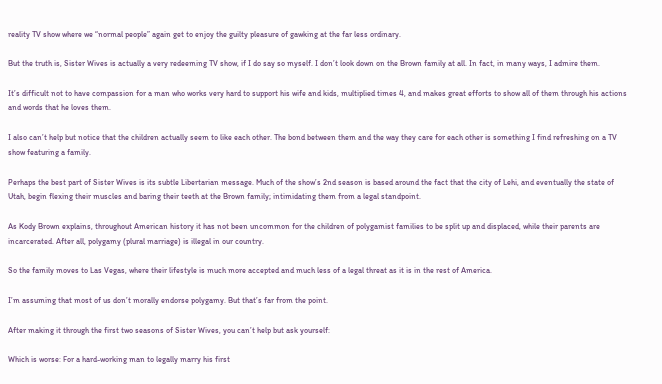reality TV show where we “normal people” again get to enjoy the guilty pleasure of gawking at the far less ordinary.

But the truth is, Sister Wives is actually a very redeeming TV show, if I do say so myself. I don’t look down on the Brown family at all. In fact, in many ways, I admire them.

It’s difficult not to have compassion for a man who works very hard to support his wife and kids, multiplied times 4, and makes great efforts to show all of them through his actions and words that he loves them.

I also can’t help but notice that the children actually seem to like each other. The bond between them and the way they care for each other is something I find refreshing on a TV show featuring a family.

Perhaps the best part of Sister Wives is its subtle Libertarian message. Much of the show’s 2nd season is based around the fact that the city of Lehi, and eventually the state of Utah, begin flexing their muscles and baring their teeth at the Brown family; intimidating them from a legal standpoint.

As Kody Brown explains, throughout American history it has not been uncommon for the children of polygamist families to be split up and displaced, while their parents are incarcerated. After all, polygamy (plural marriage) is illegal in our country.

So the family moves to Las Vegas, where their lifestyle is much more accepted and much less of a legal threat as it is in the rest of America.

I’m assuming that most of us don’t morally endorse polygamy. But that’s far from the point.

After making it through the first two seasons of Sister Wives, you can’t help but ask yourself:

Which is worse: For a hard-working man to legally marry his first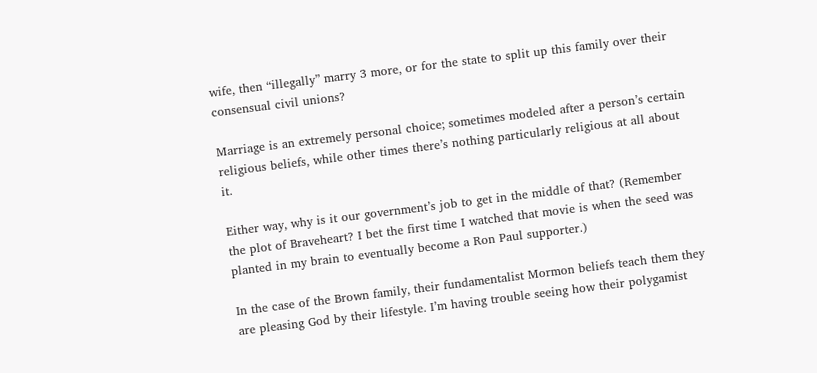wife, then “illegally” marry 3 more, or for the state to split up this family over their consensual civil unions?

Marriage is an extremely personal choice; sometimes modeled after a person’s certain religious beliefs, while other times there’s nothing particularly religious at all about it.

Either way, why is it our government’s job to get in the middle of that? (Remember the plot of Braveheart? I bet the first time I watched that movie is when the seed was planted in my brain to eventually become a Ron Paul supporter.)

In the case of the Brown family, their fundamentalist Mormon beliefs teach them they are pleasing God by their lifestyle. I’m having trouble seeing how their polygamist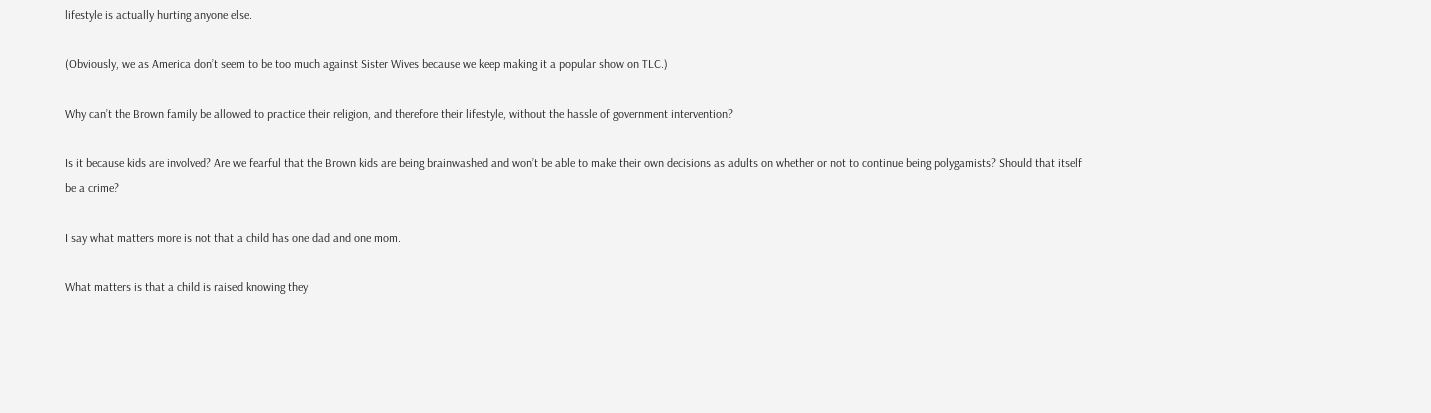lifestyle is actually hurting anyone else.

(Obviously, we as America don’t seem to be too much against Sister Wives because we keep making it a popular show on TLC.)

Why can’t the Brown family be allowed to practice their religion, and therefore their lifestyle, without the hassle of government intervention?

Is it because kids are involved? Are we fearful that the Brown kids are being brainwashed and won’t be able to make their own decisions as adults on whether or not to continue being polygamists? Should that itself be a crime?

I say what matters more is not that a child has one dad and one mom.

What matters is that a child is raised knowing they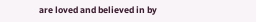are loved and believed in by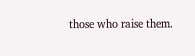those who raise them.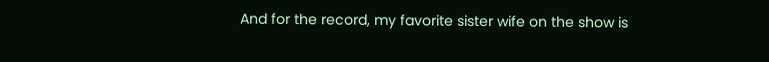And for the record, my favorite sister wife on the show is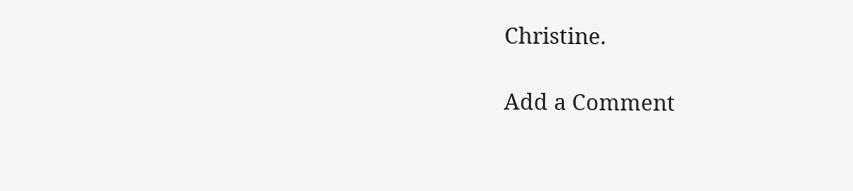Christine.

Add a Comment